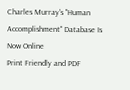Charles Murray's "Human Accomplishment" Database Is Now Online
Print Friendly and PDF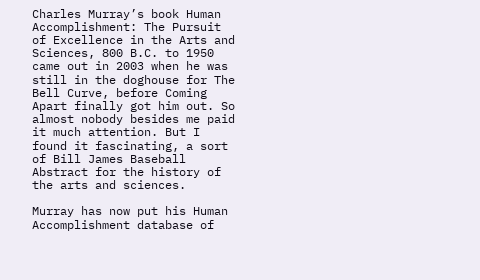Charles Murray’s book Human Accomplishment: The Pursuit of Excellence in the Arts and Sciences, 800 B.C. to 1950 came out in 2003 when he was still in the doghouse for The Bell Curve, before Coming Apart finally got him out. So almost nobody besides me paid it much attention. But I found it fascinating, a sort of Bill James Baseball Abstract for the history of the arts and sciences.

Murray has now put his Human Accomplishment database of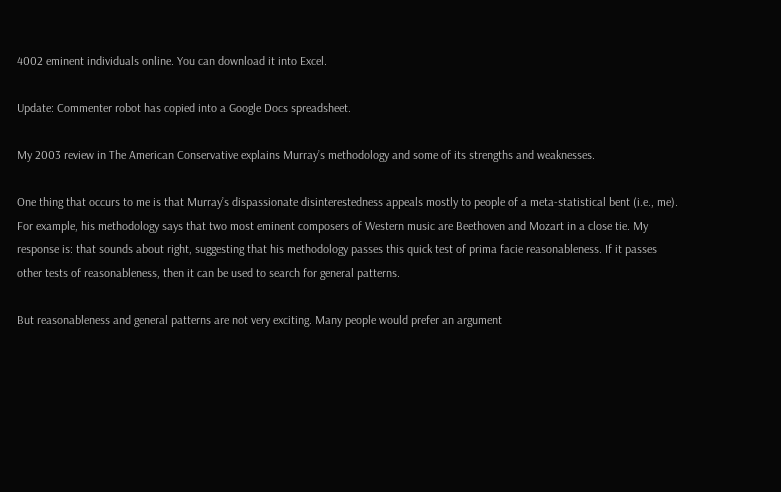4002 eminent individuals online. You can download it into Excel.

Update: Commenter robot has copied into a Google Docs spreadsheet.

My 2003 review in The American Conservative explains Murray’s methodology and some of its strengths and weaknesses.

One thing that occurs to me is that Murray’s dispassionate disinterestedness appeals mostly to people of a meta-statistical bent (i.e., me). For example, his methodology says that two most eminent composers of Western music are Beethoven and Mozart in a close tie. My response is: that sounds about right, suggesting that his methodology passes this quick test of prima facie reasonableness. If it passes other tests of reasonableness, then it can be used to search for general patterns.

But reasonableness and general patterns are not very exciting. Many people would prefer an argument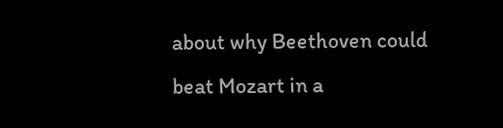about why Beethoven could beat Mozart in a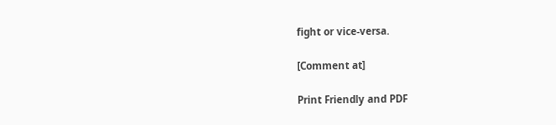fight or vice-versa.

[Comment at]

Print Friendly and PDF